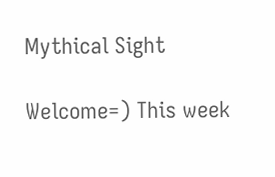Mythical Sight

Welcome=) This week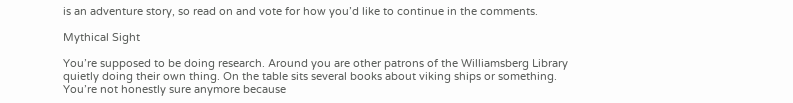is an adventure story, so read on and vote for how you’d like to continue in the comments.

Mythical Sight

You’re supposed to be doing research. Around you are other patrons of the Williamsberg Library quietly doing their own thing. On the table sits several books about viking ships or something. You’re not honestly sure anymore because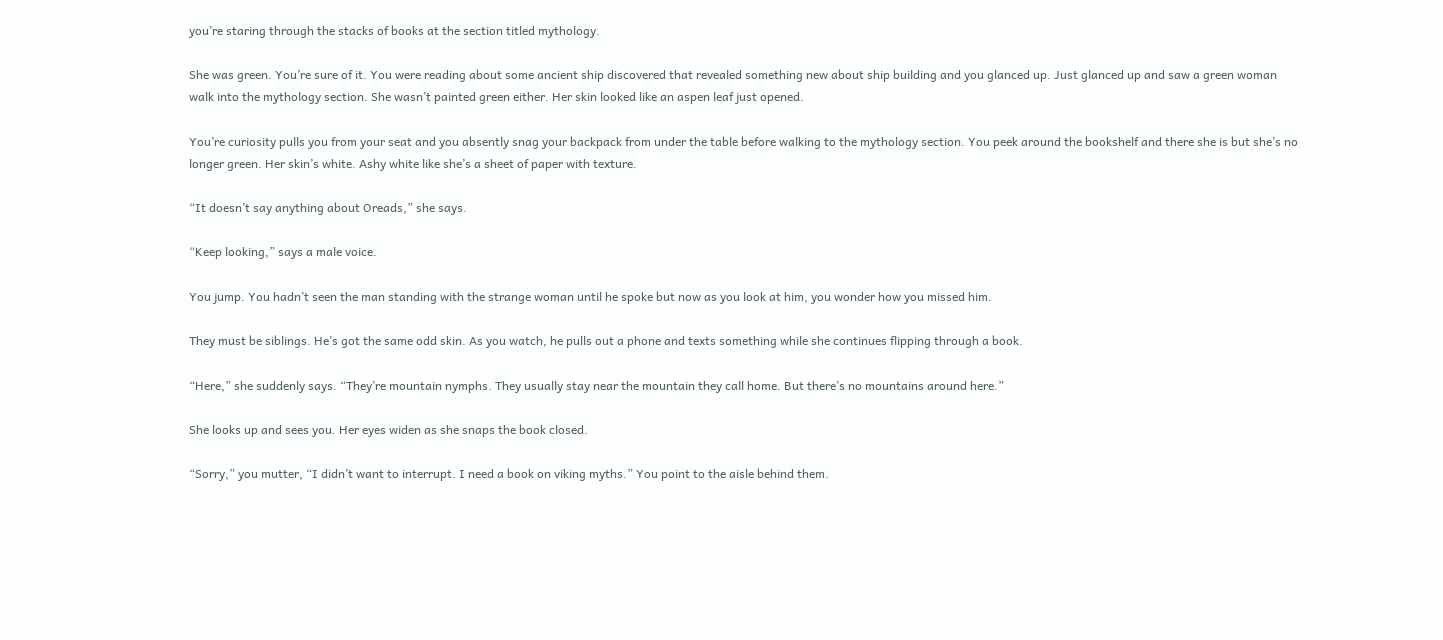you’re staring through the stacks of books at the section titled mythology.

She was green. You’re sure of it. You were reading about some ancient ship discovered that revealed something new about ship building and you glanced up. Just glanced up and saw a green woman walk into the mythology section. She wasn’t painted green either. Her skin looked like an aspen leaf just opened.

You’re curiosity pulls you from your seat and you absently snag your backpack from under the table before walking to the mythology section. You peek around the bookshelf and there she is but she’s no longer green. Her skin’s white. Ashy white like she’s a sheet of paper with texture.

“It doesn’t say anything about Oreads,” she says.

“Keep looking,” says a male voice.

You jump. You hadn’t seen the man standing with the strange woman until he spoke but now as you look at him, you wonder how you missed him.

They must be siblings. He’s got the same odd skin. As you watch, he pulls out a phone and texts something while she continues flipping through a book.

“Here,” she suddenly says. “They’re mountain nymphs. They usually stay near the mountain they call home. But there’s no mountains around here.”

She looks up and sees you. Her eyes widen as she snaps the book closed.

“Sorry,” you mutter, “I didn’t want to interrupt. I need a book on viking myths.” You point to the aisle behind them.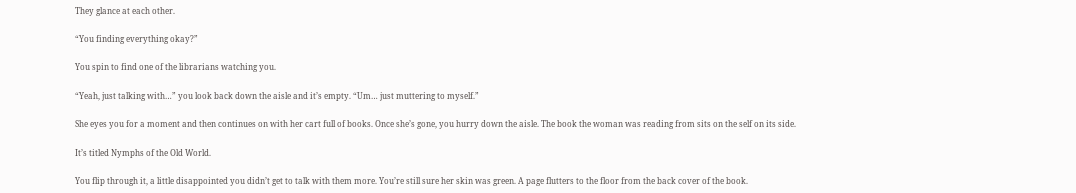They glance at each other.

“You finding everything okay?”

You spin to find one of the librarians watching you.

“Yeah, just talking with…” you look back down the aisle and it’s empty. “Um… just muttering to myself.”

She eyes you for a moment and then continues on with her cart full of books. Once she’s gone, you hurry down the aisle. The book the woman was reading from sits on the self on its side.

It’s titled Nymphs of the Old World.

You flip through it, a little disappointed you didn’t get to talk with them more. You’re still sure her skin was green. A page flutters to the floor from the back cover of the book.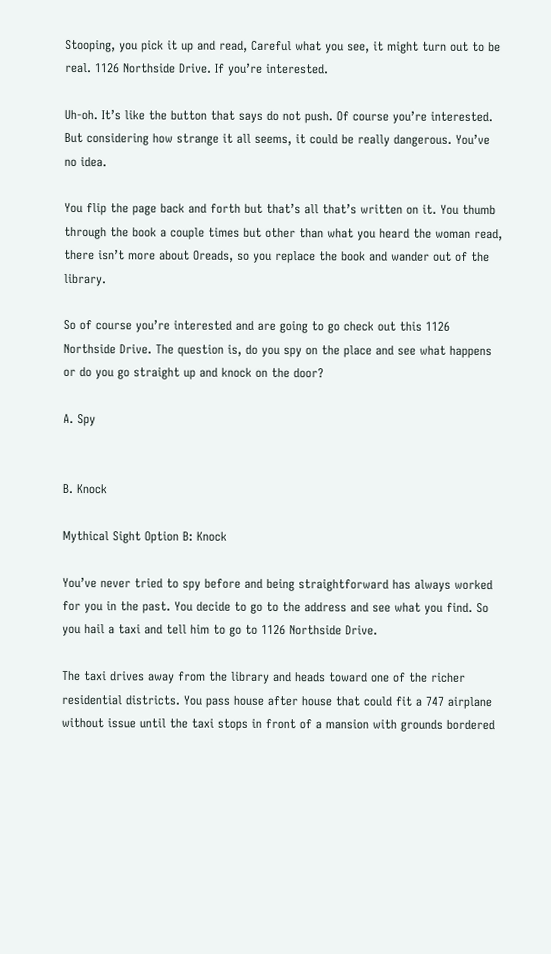Stooping, you pick it up and read, Careful what you see, it might turn out to be real. 1126 Northside Drive. If you’re interested.

Uh-oh. It’s like the button that says do not push. Of course you’re interested. But considering how strange it all seems, it could be really dangerous. You’ve no idea.

You flip the page back and forth but that’s all that’s written on it. You thumb through the book a couple times but other than what you heard the woman read, there isn’t more about Oreads, so you replace the book and wander out of the library.

So of course you’re interested and are going to go check out this 1126 Northside Drive. The question is, do you spy on the place and see what happens or do you go straight up and knock on the door?

A. Spy


B. Knock

Mythical Sight Option B: Knock

You’ve never tried to spy before and being straightforward has always worked for you in the past. You decide to go to the address and see what you find. So you hail a taxi and tell him to go to 1126 Northside Drive.

The taxi drives away from the library and heads toward one of the richer residential districts. You pass house after house that could fit a 747 airplane without issue until the taxi stops in front of a mansion with grounds bordered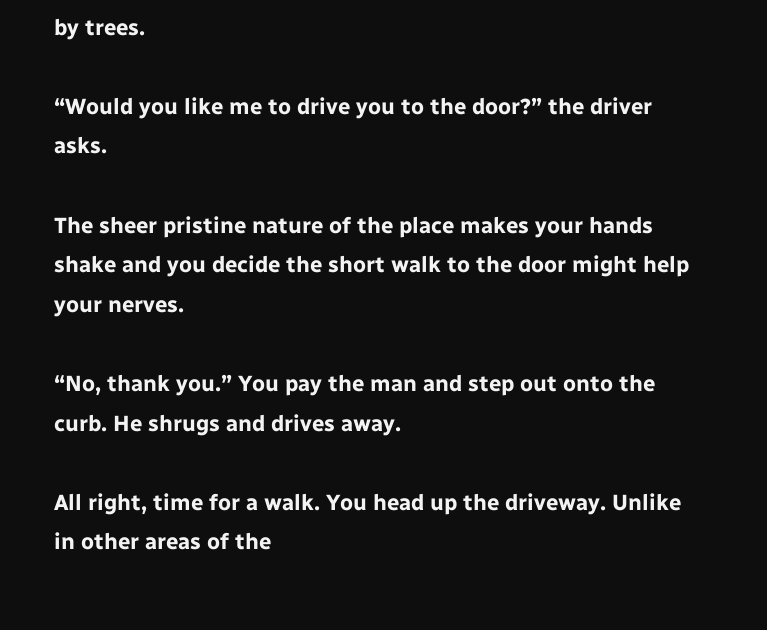by trees.

“Would you like me to drive you to the door?” the driver asks.

The sheer pristine nature of the place makes your hands shake and you decide the short walk to the door might help your nerves.

“No, thank you.” You pay the man and step out onto the curb. He shrugs and drives away.

All right, time for a walk. You head up the driveway. Unlike in other areas of the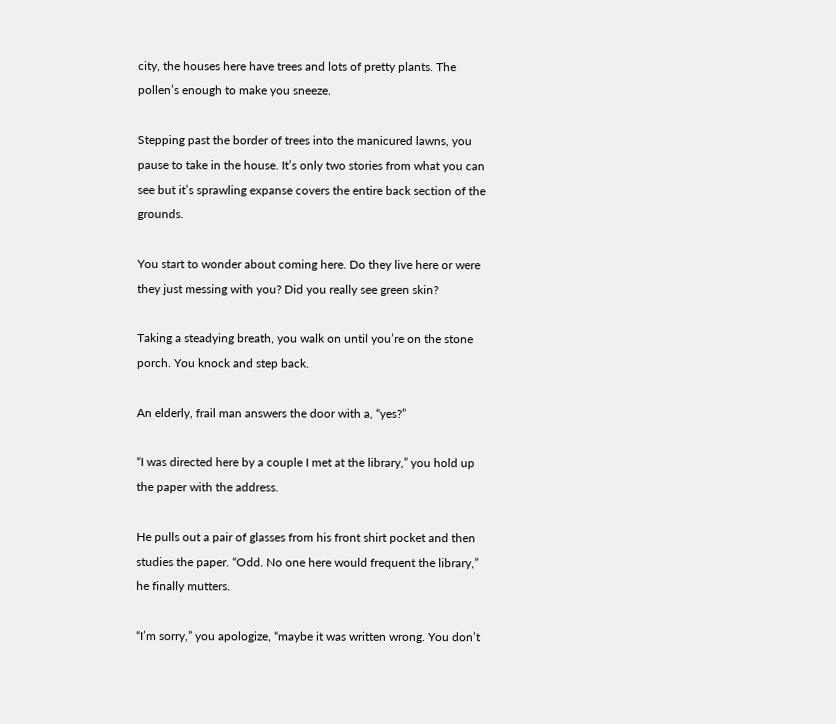city, the houses here have trees and lots of pretty plants. The pollen’s enough to make you sneeze.

Stepping past the border of trees into the manicured lawns, you pause to take in the house. It’s only two stories from what you can see but it’s sprawling expanse covers the entire back section of the grounds.

You start to wonder about coming here. Do they live here or were they just messing with you? Did you really see green skin?

Taking a steadying breath, you walk on until you’re on the stone porch. You knock and step back.

An elderly, frail man answers the door with a, “yes?”

“I was directed here by a couple I met at the library,” you hold up the paper with the address.

He pulls out a pair of glasses from his front shirt pocket and then studies the paper. “Odd. No one here would frequent the library,” he finally mutters.

“I’m sorry,” you apologize, “maybe it was written wrong. You don’t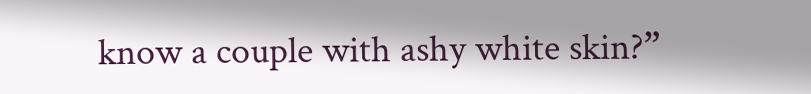know a couple with ashy white skin?”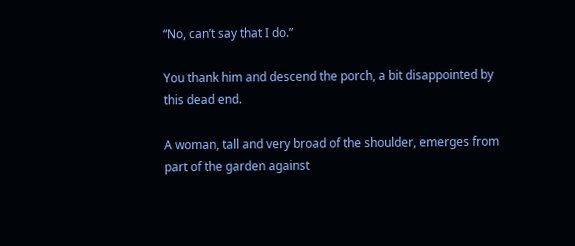“No, can’t say that I do.”

You thank him and descend the porch, a bit disappointed by this dead end.

A woman, tall and very broad of the shoulder, emerges from part of the garden against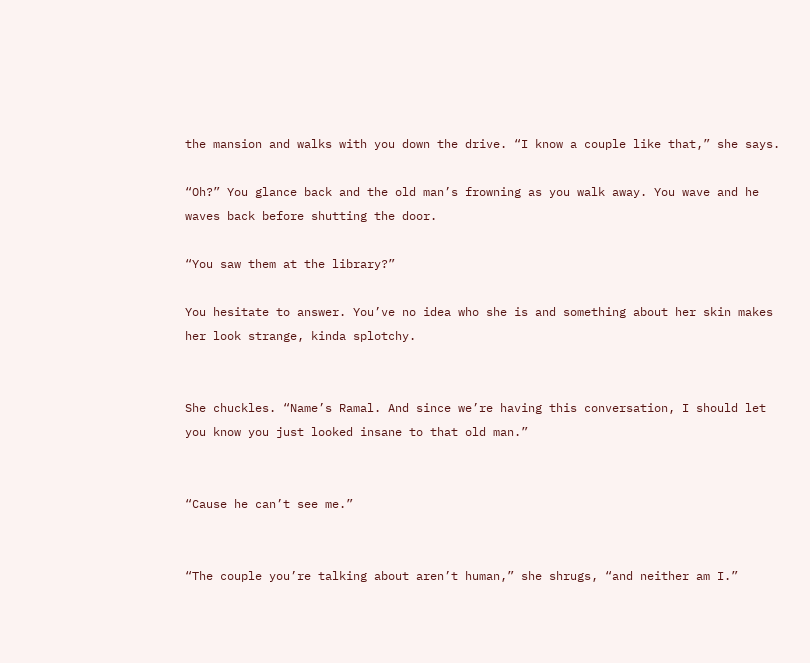the mansion and walks with you down the drive. “I know a couple like that,” she says.

“Oh?” You glance back and the old man’s frowning as you walk away. You wave and he waves back before shutting the door.

“You saw them at the library?”

You hesitate to answer. You’ve no idea who she is and something about her skin makes her look strange, kinda splotchy.


She chuckles. “Name’s Ramal. And since we’re having this conversation, I should let you know you just looked insane to that old man.”


“Cause he can’t see me.”


“The couple you’re talking about aren’t human,” she shrugs, “and neither am I.”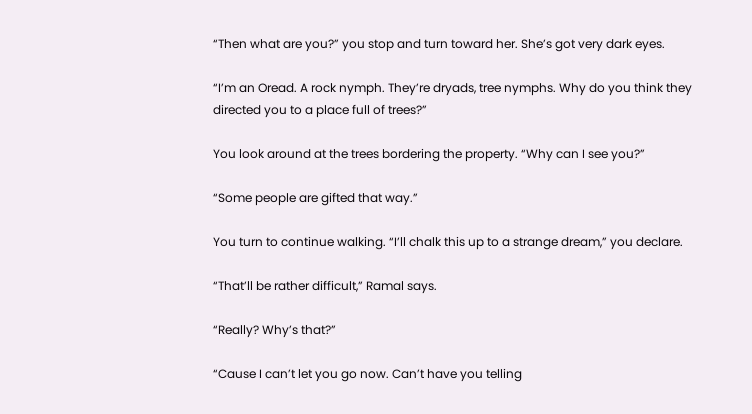“Then what are you?” you stop and turn toward her. She’s got very dark eyes.

“I’m an Oread. A rock nymph. They’re dryads, tree nymphs. Why do you think they directed you to a place full of trees?”

You look around at the trees bordering the property. “Why can I see you?”

“Some people are gifted that way.”

You turn to continue walking. “I’ll chalk this up to a strange dream,” you declare.

“That’ll be rather difficult,” Ramal says.

“Really? Why’s that?”

“Cause I can’t let you go now. Can’t have you telling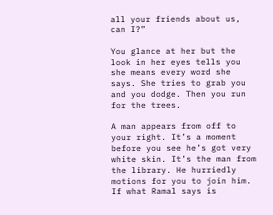all your friends about us, can I?”

You glance at her but the look in her eyes tells you she means every word she says. She tries to grab you and you dodge. Then you run for the trees.

A man appears from off to your right. It’s a moment before you see he’s got very white skin. It’s the man from the library. He hurriedly motions for you to join him. If what Ramal says is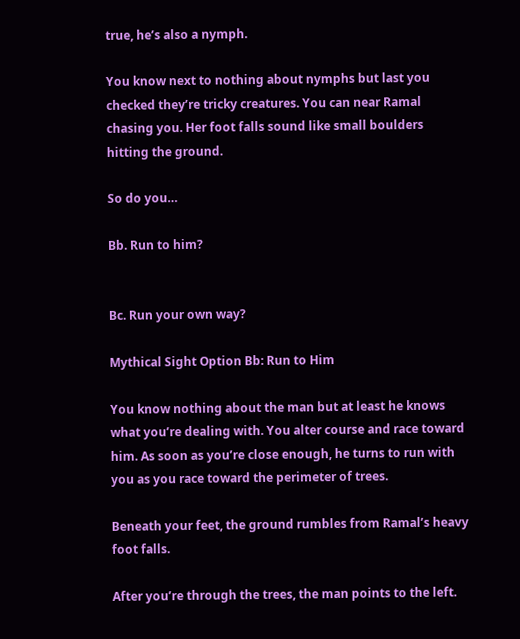true, he’s also a nymph.

You know next to nothing about nymphs but last you checked they’re tricky creatures. You can near Ramal chasing you. Her foot falls sound like small boulders hitting the ground.

So do you…

Bb. Run to him?


Bc. Run your own way?

Mythical Sight Option Bb: Run to Him

You know nothing about the man but at least he knows what you’re dealing with. You alter course and race toward him. As soon as you’re close enough, he turns to run with you as you race toward the perimeter of trees.

Beneath your feet, the ground rumbles from Ramal’s heavy foot falls.

After you’re through the trees, the man points to the left.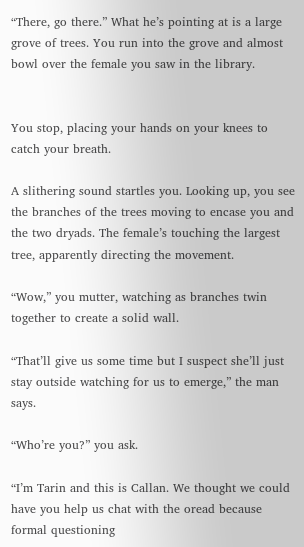“There, go there.” What he’s pointing at is a large grove of trees. You run into the grove and almost bowl over the female you saw in the library.


You stop, placing your hands on your knees to catch your breath.

A slithering sound startles you. Looking up, you see the branches of the trees moving to encase you and the two dryads. The female’s touching the largest tree, apparently directing the movement.

“Wow,” you mutter, watching as branches twin together to create a solid wall.

“That’ll give us some time but I suspect she’ll just stay outside watching for us to emerge,” the man says.

“Who’re you?” you ask.

“I’m Tarin and this is Callan. We thought we could have you help us chat with the oread because formal questioning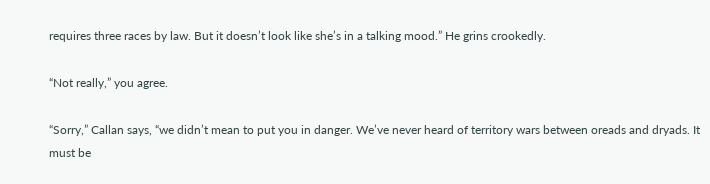requires three races by law. But it doesn’t look like she’s in a talking mood.” He grins crookedly.

“Not really,” you agree.

“Sorry,” Callan says, “we didn’t mean to put you in danger. We’ve never heard of territory wars between oreads and dryads. It must be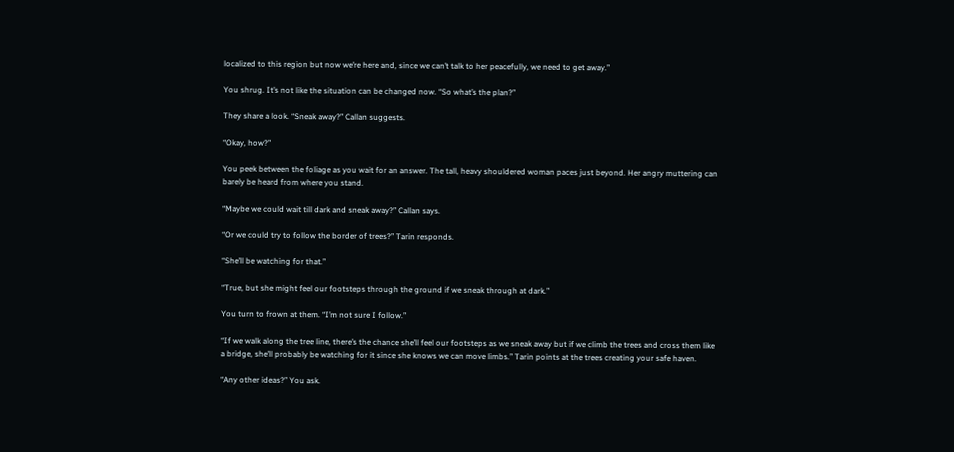localized to this region but now we’re here and, since we can’t talk to her peacefully, we need to get away.”

You shrug. It’s not like the situation can be changed now. “So what’s the plan?”

They share a look. “Sneak away?” Callan suggests.

“Okay, how?”

You peek between the foliage as you wait for an answer. The tall, heavy shouldered woman paces just beyond. Her angry muttering can barely be heard from where you stand.

“Maybe we could wait till dark and sneak away?” Callan says.

“Or we could try to follow the border of trees?” Tarin responds.

“She’ll be watching for that.”

“True, but she might feel our footsteps through the ground if we sneak through at dark.”

You turn to frown at them. “I’m not sure I follow.”

“If we walk along the tree line, there’s the chance she’ll feel our footsteps as we sneak away but if we climb the trees and cross them like a bridge, she’ll probably be watching for it since she knows we can move limbs.” Tarin points at the trees creating your safe haven.

“Any other ideas?” You ask.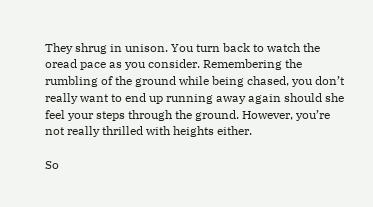They shrug in unison. You turn back to watch the oread pace as you consider. Remembering the rumbling of the ground while being chased, you don’t really want to end up running away again should she feel your steps through the ground. However, you’re not really thrilled with heights either.

So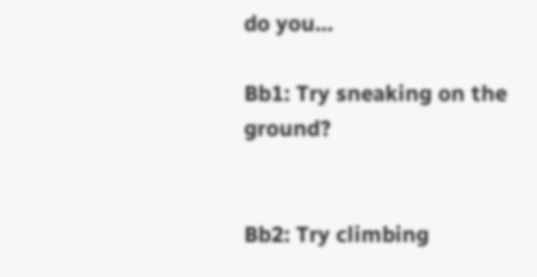do you…

Bb1: Try sneaking on the ground?


Bb2: Try climbing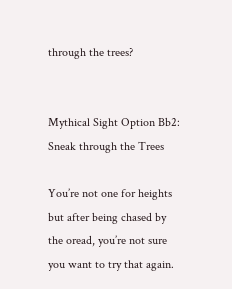through the trees?


Mythical Sight Option Bb2: Sneak through the Trees

You’re not one for heights but after being chased by the oread, you’re not sure you want to try that again.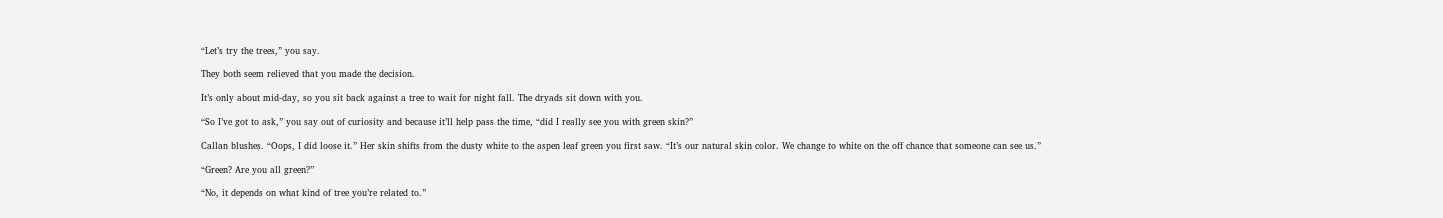“Let’s try the trees,” you say.

They both seem relieved that you made the decision.

It’s only about mid-day, so you sit back against a tree to wait for night fall. The dryads sit down with you.

“So I’ve got to ask,” you say out of curiosity and because it’ll help pass the time, “did I really see you with green skin?”

Callan blushes. “Oops, I did loose it.” Her skin shifts from the dusty white to the aspen leaf green you first saw. “It’s our natural skin color. We change to white on the off chance that someone can see us.”

“Green? Are you all green?”

“No, it depends on what kind of tree you’re related to.”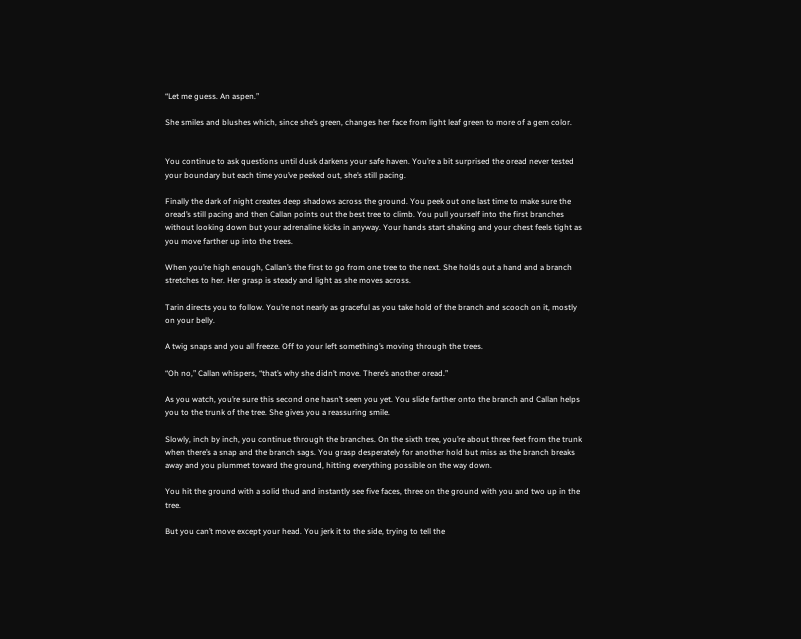“Let me guess. An aspen.”

She smiles and blushes which, since she’s green, changes her face from light leaf green to more of a gem color.


You continue to ask questions until dusk darkens your safe haven. You’re a bit surprised the oread never tested your boundary but each time you’ve peeked out, she’s still pacing.

Finally the dark of night creates deep shadows across the ground. You peek out one last time to make sure the oread’s still pacing and then Callan points out the best tree to climb. You pull yourself into the first branches without looking down but your adrenaline kicks in anyway. Your hands start shaking and your chest feels tight as you move farther up into the trees.

When you’re high enough, Callan’s the first to go from one tree to the next. She holds out a hand and a branch stretches to her. Her grasp is steady and light as she moves across.

Tarin directs you to follow. You’re not nearly as graceful as you take hold of the branch and scooch on it, mostly on your belly.

A twig snaps and you all freeze. Off to your left something’s moving through the trees.

“Oh no,” Callan whispers, “that’s why she didn’t move. There’s another oread.”

As you watch, you’re sure this second one hasn’t seen you yet. You slide farther onto the branch and Callan helps you to the trunk of the tree. She gives you a reassuring smile.

Slowly, inch by inch, you continue through the branches. On the sixth tree, you’re about three feet from the trunk when there’s a snap and the branch sags. You grasp desperately for another hold but miss as the branch breaks away and you plummet toward the ground, hitting everything possible on the way down.

You hit the ground with a solid thud and instantly see five faces, three on the ground with you and two up in the tree.

But you can’t move except your head. You jerk it to the side, trying to tell the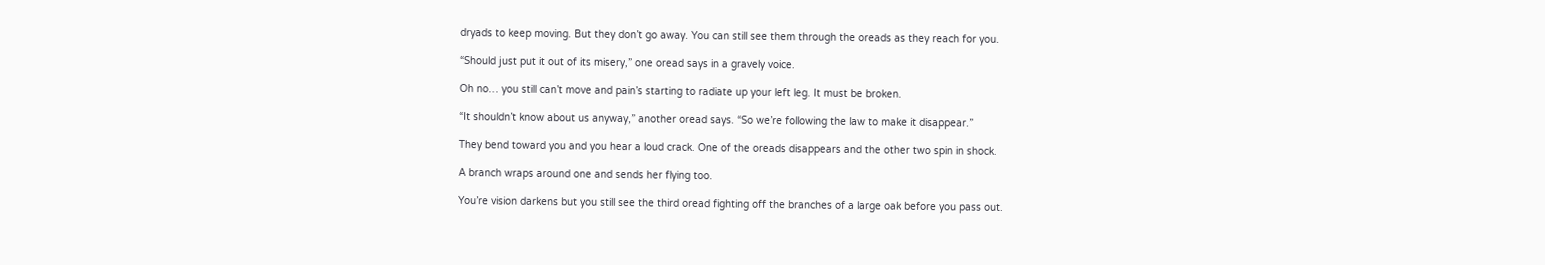dryads to keep moving. But they don’t go away. You can still see them through the oreads as they reach for you.

“Should just put it out of its misery,” one oread says in a gravely voice.

Oh no… you still can’t move and pain’s starting to radiate up your left leg. It must be broken.

“It shouldn’t know about us anyway,” another oread says. “So we’re following the law to make it disappear.”

They bend toward you and you hear a loud crack. One of the oreads disappears and the other two spin in shock.

A branch wraps around one and sends her flying too.

You’re vision darkens but you still see the third oread fighting off the branches of a large oak before you pass out.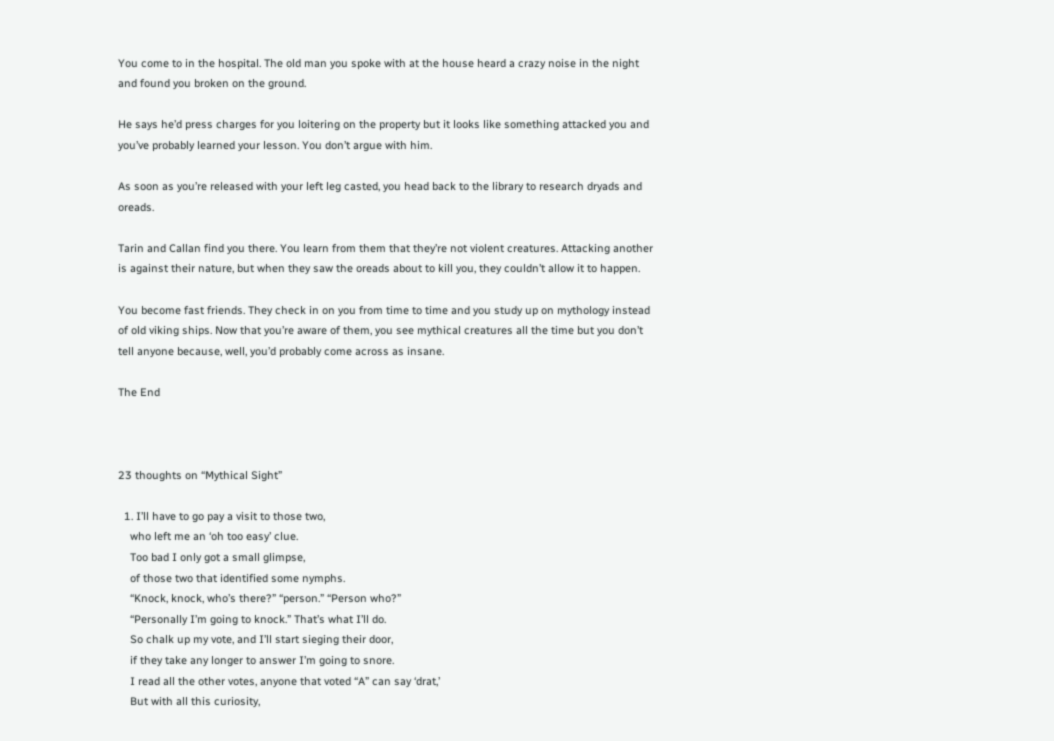You come to in the hospital. The old man you spoke with at the house heard a crazy noise in the night and found you broken on the ground.

He says he’d press charges for you loitering on the property but it looks like something attacked you and you’ve probably learned your lesson. You don’t argue with him.

As soon as you’re released with your left leg casted, you head back to the library to research dryads and oreads.

Tarin and Callan find you there. You learn from them that they’re not violent creatures. Attacking another is against their nature, but when they saw the oreads about to kill you, they couldn’t allow it to happen.

You become fast friends. They check in on you from time to time and you study up on mythology instead of old viking ships. Now that you’re aware of them, you see mythical creatures all the time but you don’t tell anyone because, well, you’d probably come across as insane.

The End



23 thoughts on “Mythical Sight”

  1. I’ll have to go pay a visit to those two,
    who left me an ‘oh too easy’ clue.
    Too bad I only got a small glimpse,
    of those two that identified some nymphs.
    “Knock, knock, who’s there?” “person.” “Person who?”
    “Personally I’m going to knock.” That’s what I’ll do.
    So chalk up my vote, and I’ll start sieging their door,
    if they take any longer to answer I’m going to snore.
    I read all the other votes, anyone that voted “A” can say ‘drat,’
    But with all this curiosity,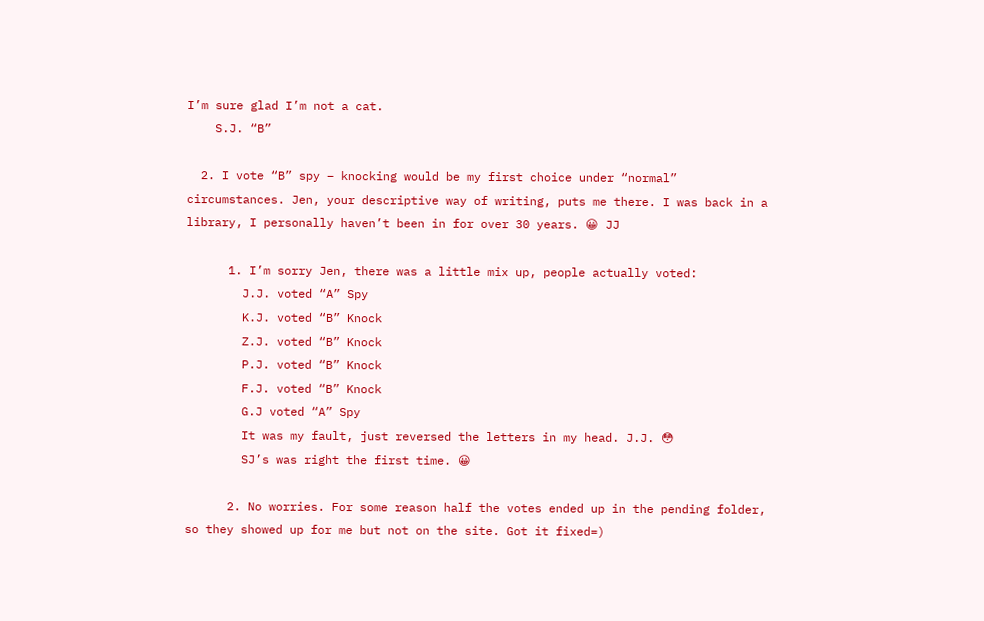I’m sure glad I’m not a cat.
    S.J. “B”

  2. I vote “B” spy – knocking would be my first choice under “normal” circumstances. Jen, your descriptive way of writing, puts me there. I was back in a library, I personally haven’t been in for over 30 years. 😀 JJ

      1. I’m sorry Jen, there was a little mix up, people actually voted:
        J.J. voted “A” Spy
        K.J. voted “B” Knock
        Z.J. voted “B” Knock
        P.J. voted “B” Knock
        F.J. voted “B” Knock
        G.J voted “A” Spy
        It was my fault, just reversed the letters in my head. J.J. 😳
        SJ’s was right the first time. 😀

      2. No worries. For some reason half the votes ended up in the pending folder, so they showed up for me but not on the site. Got it fixed=)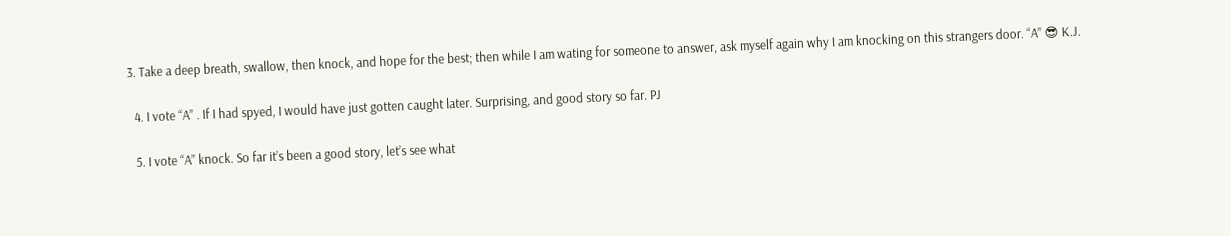3. Take a deep breath, swallow, then knock, and hope for the best; then while I am wating for someone to answer, ask myself again why I am knocking on this strangers door. “A” 😎 K.J.

  4. I vote “A” . If I had spyed, I would have just gotten caught later. Surprising, and good story so far. PJ

  5. I vote “A” knock. So far it’s been a good story, let’s see what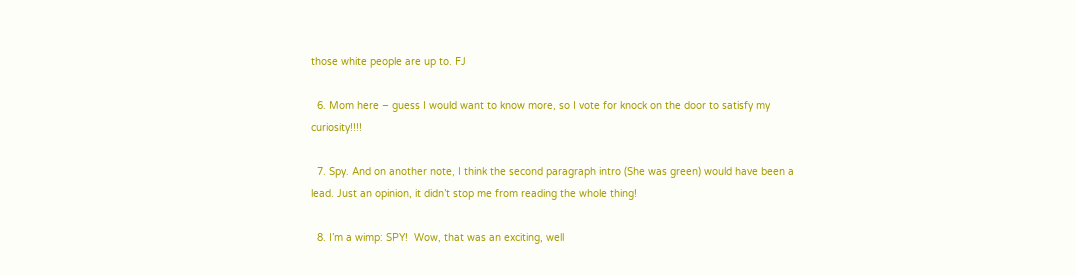those white people are up to. FJ

  6. Mom here – guess I would want to know more, so I vote for knock on the door to satisfy my curiosity!!!!

  7. Spy. And on another note, I think the second paragraph intro (She was green) would have been a lead. Just an opinion, it didn’t stop me from reading the whole thing!

  8. I’m a wimp: SPY!  Wow, that was an exciting, well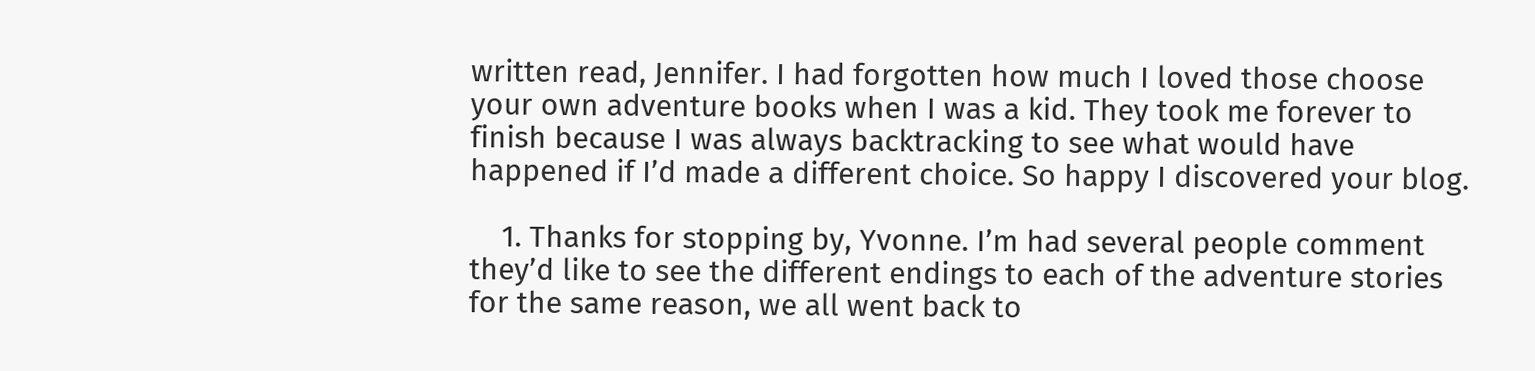written read, Jennifer. I had forgotten how much I loved those choose your own adventure books when I was a kid. They took me forever to finish because I was always backtracking to see what would have happened if I’d made a different choice. So happy I discovered your blog.

    1. Thanks for stopping by, Yvonne. I’m had several people comment they’d like to see the different endings to each of the adventure stories for the same reason, we all went back to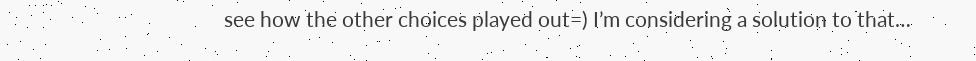see how the other choices played out=) I’m considering a solution to that…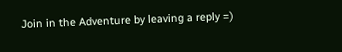Join in the Adventure by leaving a reply =)